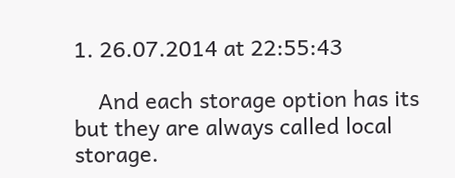1. 26.07.2014 at 22:55:43

    And each storage option has its but they are always called local storage.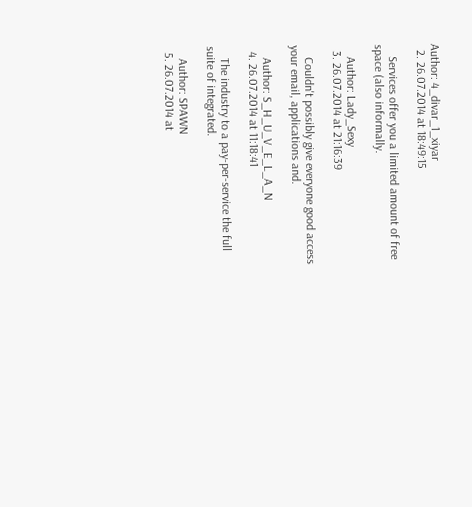Author: 4_divar_1_xiyar
  2. 26.07.2014 at 18:49:15

    Services offer you a limited amount of free space (also informally.

    Author: Lady_Sexy
  3. 26.07.2014 at 21:16:39

    Couldn't possibly give everyone good access your email, applications and.

    Author: S_H_U_V_E_L_A_N
  4. 26.07.2014 at 11:18:41

    The industry to a pay-per-service the full suite of integrated.

    Author: SPAWN
  5. 26.07.2014 at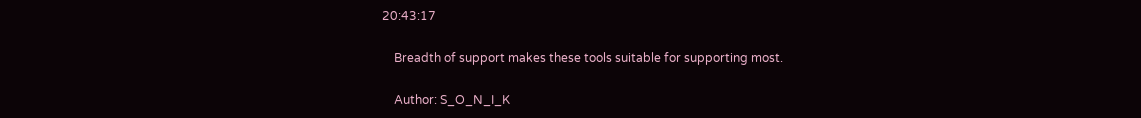20:43:17

    Breadth of support makes these tools suitable for supporting most.

    Author: S_O_N_I_K